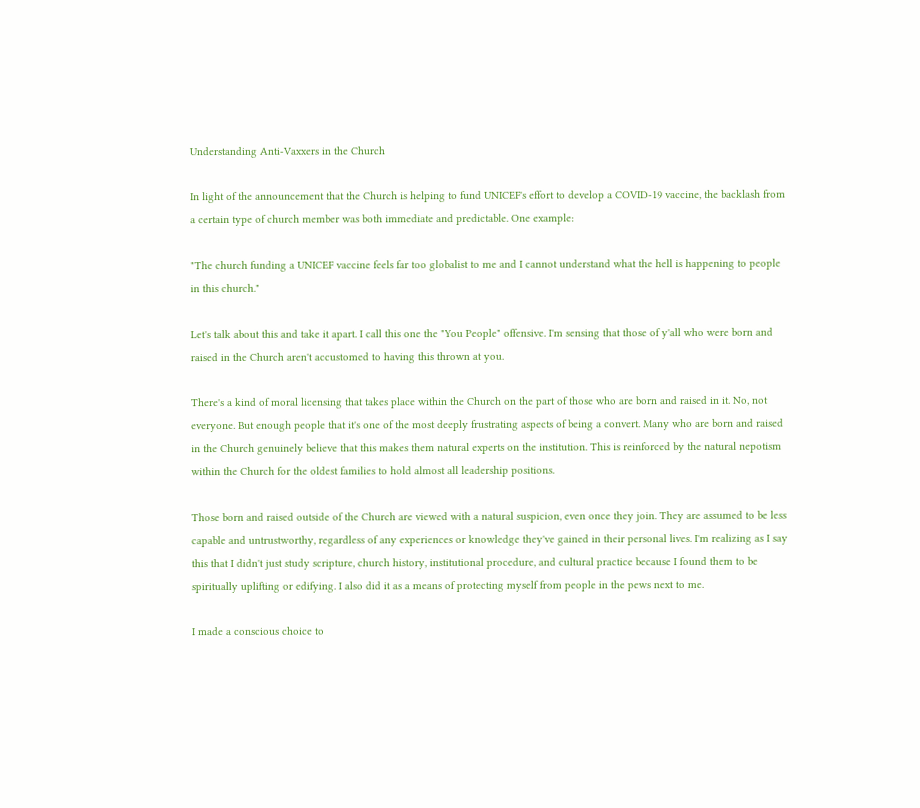Understanding Anti-Vaxxers in the Church

In light of the announcement that the Church is helping to fund UNICEF's effort to develop a COVID-19 vaccine, the backlash from a certain type of church member was both immediate and predictable. One example:

"The church funding a UNICEF vaccine feels far too globalist to me and I cannot understand what the hell is happening to people in this church."

Let's talk about this and take it apart. I call this one the "You People" offensive. I'm sensing that those of y'all who were born and raised in the Church aren't accustomed to having this thrown at you.

There's a kind of moral licensing that takes place within the Church on the part of those who are born and raised in it. No, not everyone. But enough people that it's one of the most deeply frustrating aspects of being a convert. Many who are born and raised in the Church genuinely believe that this makes them natural experts on the institution. This is reinforced by the natural nepotism within the Church for the oldest families to hold almost all leadership positions.

Those born and raised outside of the Church are viewed with a natural suspicion, even once they join. They are assumed to be less capable and untrustworthy, regardless of any experiences or knowledge they've gained in their personal lives. I'm realizing as I say this that I didn't just study scripture, church history, institutional procedure, and cultural practice because I found them to be spiritually uplifting or edifying. I also did it as a means of protecting myself from people in the pews next to me.

I made a conscious choice to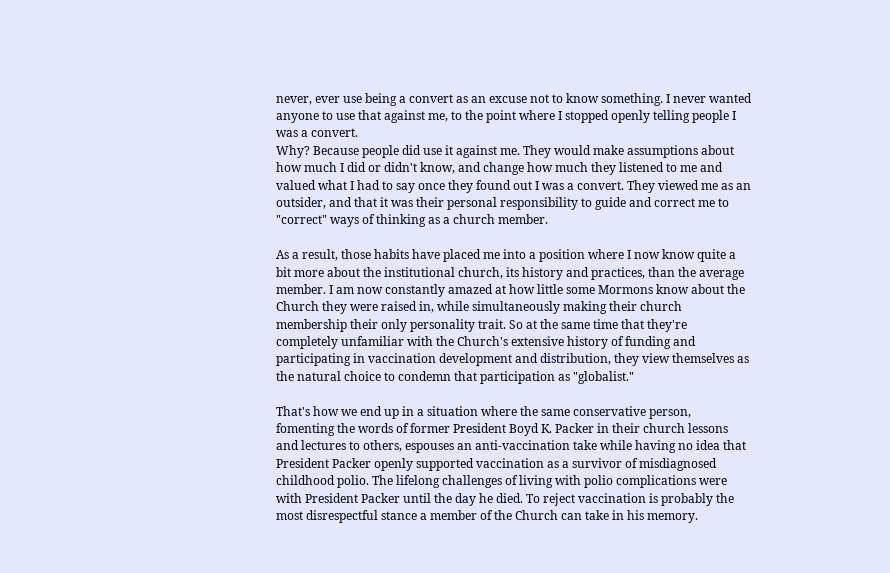never, ever use being a convert as an excuse not to know something. I never wanted anyone to use that against me, to the point where I stopped openly telling people I was a convert.
Why? Because people did use it against me. They would make assumptions about how much I did or didn't know, and change how much they listened to me and valued what I had to say once they found out I was a convert. They viewed me as an outsider, and that it was their personal responsibility to guide and correct me to "correct" ways of thinking as a church member.

As a result, those habits have placed me into a position where I now know quite a bit more about the institutional church, its history and practices, than the average member. I am now constantly amazed at how little some Mormons know about the Church they were raised in, while simultaneously making their church membership their only personality trait. So at the same time that they're completely unfamiliar with the Church's extensive history of funding and participating in vaccination development and distribution, they view themselves as the natural choice to condemn that participation as "globalist."

That's how we end up in a situation where the same conservative person, fomenting the words of former President Boyd K. Packer in their church lessons and lectures to others, espouses an anti-vaccination take while having no idea that President Packer openly supported vaccination as a survivor of misdiagnosed childhood polio. The lifelong challenges of living with polio complications were with President Packer until the day he died. To reject vaccination is probably the most disrespectful stance a member of the Church can take in his memory.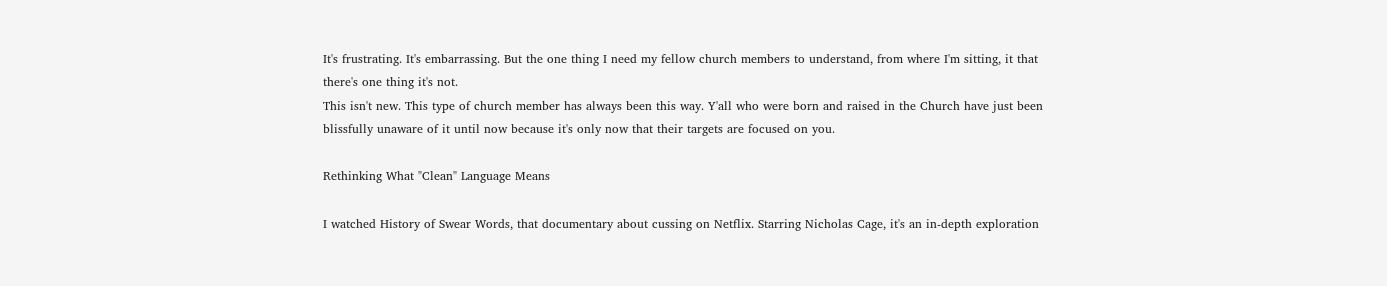It's frustrating. It's embarrassing. But the one thing I need my fellow church members to understand, from where I'm sitting, it that there's one thing it's not.
This isn't new. This type of church member has always been this way. Y'all who were born and raised in the Church have just been blissfully unaware of it until now because it's only now that their targets are focused on you.

Rethinking What "Clean" Language Means

I watched History of Swear Words, that documentary about cussing on Netflix. Starring Nicholas Cage, it's an in-depth exploration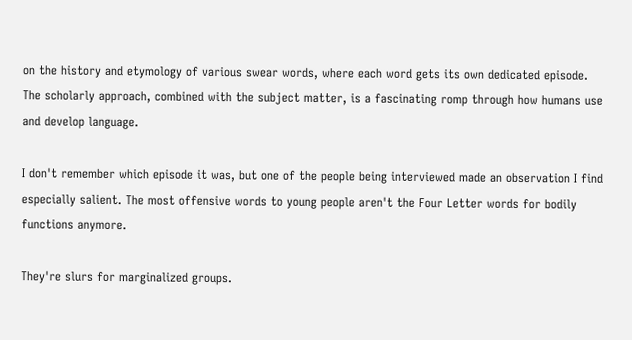on the history and etymology of various swear words, where each word gets its own dedicated episode. The scholarly approach, combined with the subject matter, is a fascinating romp through how humans use and develop language.

I don't remember which episode it was, but one of the people being interviewed made an observation I find especially salient. The most offensive words to young people aren't the Four Letter words for bodily functions anymore.

They're slurs for marginalized groups.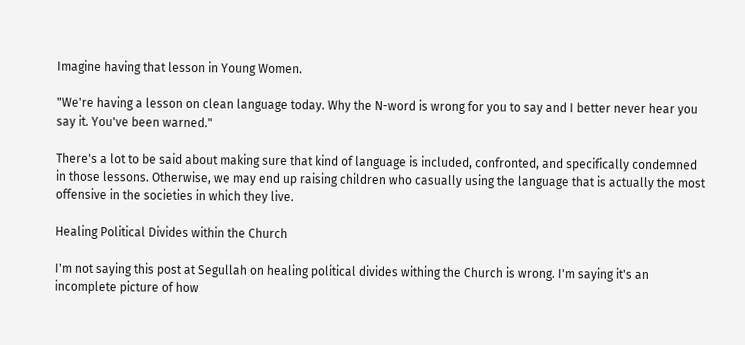Imagine having that lesson in Young Women.

"We're having a lesson on clean language today. Why the N-word is wrong for you to say and I better never hear you say it. You've been warned."

There's a lot to be said about making sure that kind of language is included, confronted, and specifically condemned in those lessons. Otherwise, we may end up raising children who casually using the language that is actually the most offensive in the societies in which they live.

Healing Political Divides within the Church

I'm not saying this post at Segullah on healing political divides withing the Church is wrong. I'm saying it's an incomplete picture of how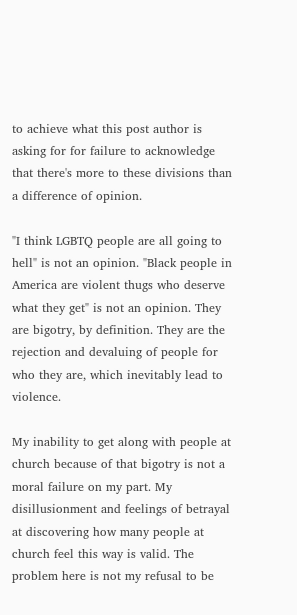to achieve what this post author is asking for for failure to acknowledge that there's more to these divisions than a difference of opinion.

"I think LGBTQ people are all going to hell" is not an opinion. "Black people in America are violent thugs who deserve what they get" is not an opinion. They are bigotry, by definition. They are the rejection and devaluing of people for who they are, which inevitably lead to violence.

My inability to get along with people at church because of that bigotry is not a moral failure on my part. My disillusionment and feelings of betrayal at discovering how many people at church feel this way is valid. The problem here is not my refusal to be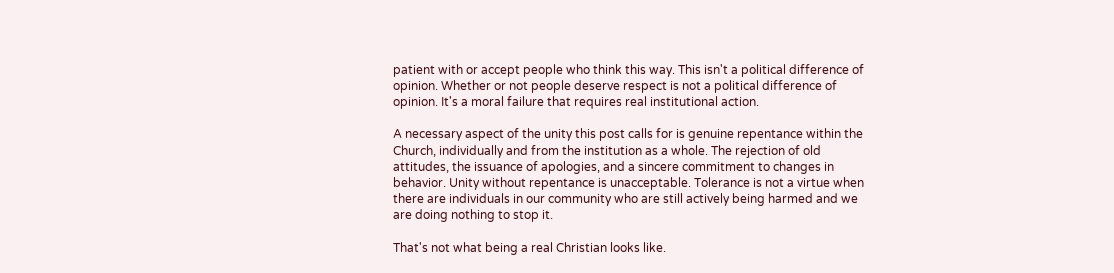patient with or accept people who think this way. This isn't a political difference of opinion. Whether or not people deserve respect is not a political difference of opinion. It's a moral failure that requires real institutional action.

A necessary aspect of the unity this post calls for is genuine repentance within the Church, individually and from the institution as a whole. The rejection of old attitudes, the issuance of apologies, and a sincere commitment to changes in behavior. Unity without repentance is unacceptable. Tolerance is not a virtue when there are individuals in our community who are still actively being harmed and we are doing nothing to stop it.

That's not what being a real Christian looks like.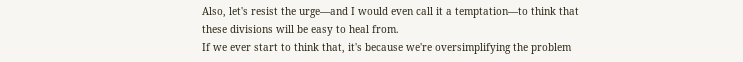Also, let's resist the urge—and I would even call it a temptation—to think that these divisions will be easy to heal from.
If we ever start to think that, it's because we're oversimplifying the problem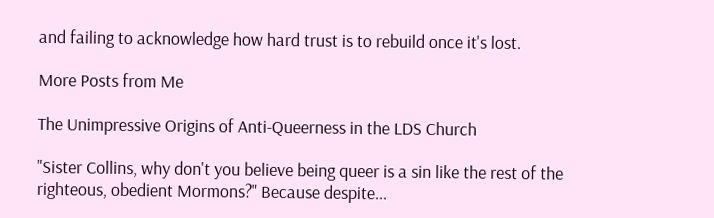and failing to acknowledge how hard trust is to rebuild once it's lost.

More Posts from Me

The Unimpressive Origins of Anti-Queerness in the LDS Church

"Sister Collins, why don't you believe being queer is a sin like the rest of the righteous, obedient Mormons?" Because despite...